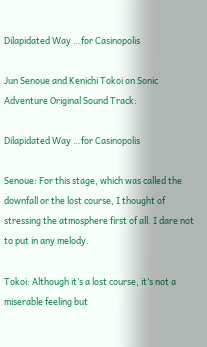Dilapidated Way …for Casinopolis

Jun Senoue and Kenichi Tokoi on Sonic Adventure Original Sound Track:

Dilapidated Way …for Casinopolis

Senoue: For this stage, which was called the downfall or the lost course, I thought of stressing the atmosphere first of all. I dare not to put in any melody.

Tokoi: Although it’s a lost course, it’s not a miserable feeling but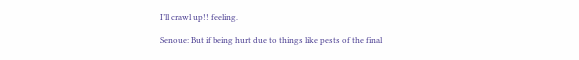I’ll crawl up!! feeling.

Senoue: But if being hurt due to things like pests of the final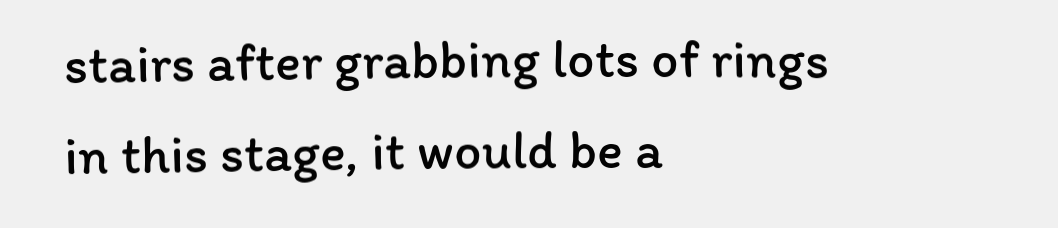stairs after grabbing lots of rings in this stage, it would be a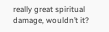really great spiritual damage, wouldn’t it?